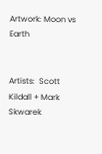Artwork: Moon vs Earth


Artists:  Scott Kildall + Mark Skwarek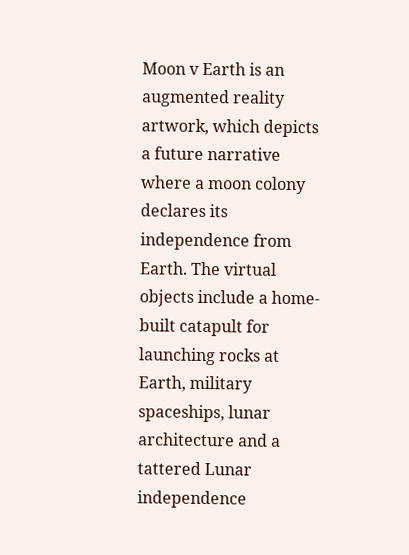Moon v Earth is an augmented reality artwork, which depicts a future narrative where a moon colony declares its independence from Earth. The virtual objects include a home-built catapult for launching rocks at Earth, military spaceships, lunar architecture and a tattered Lunar independence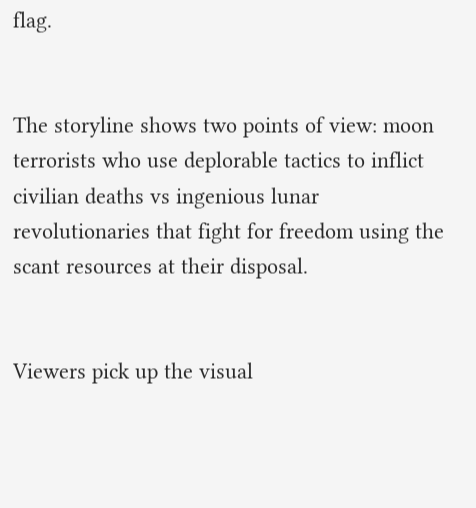flag.


The storyline shows two points of view: moon terrorists who use deplorable tactics to inflict civilian deaths vs ingenious lunar revolutionaries that fight for freedom using the scant resources at their disposal.


Viewers pick up the visual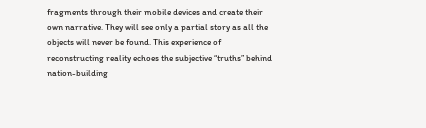fragments through their mobile devices and create their own narrative. They will see only a partial story as all the objects will never be found. This experience of reconstructing reality echoes the subjective “truths” behind nation-building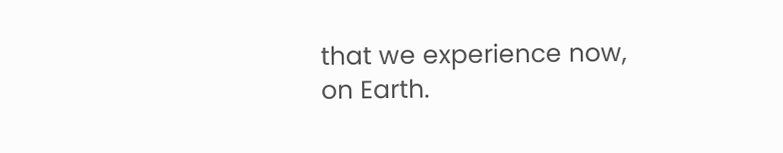that we experience now, on Earth.